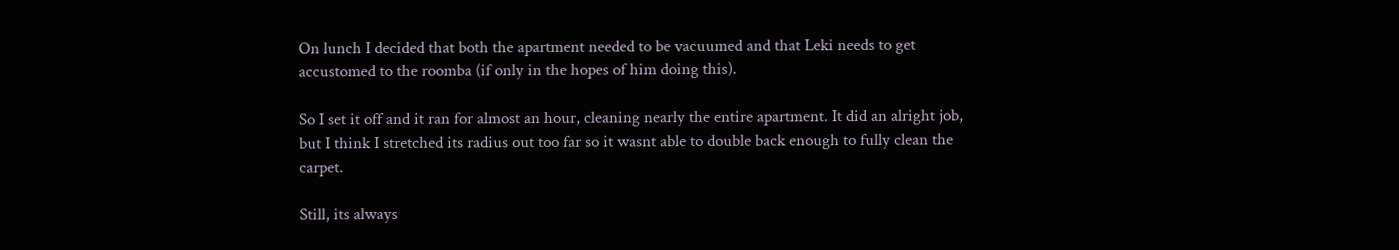On lunch I decided that both the apartment needed to be vacuumed and that Leki needs to get accustomed to the roomba (if only in the hopes of him doing this).

So I set it off and it ran for almost an hour, cleaning nearly the entire apartment. It did an alright job, but I think I stretched its radius out too far so it wasnt able to double back enough to fully clean the carpet.

Still, its always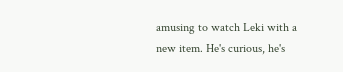amusing to watch Leki with a new item. He's curious, he's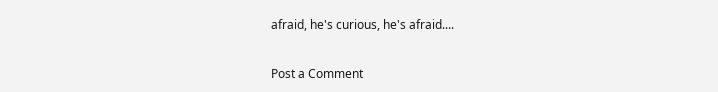afraid, he's curious, he's afraid....


Post a Comment